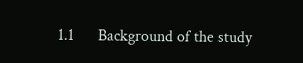1.1      Background of the study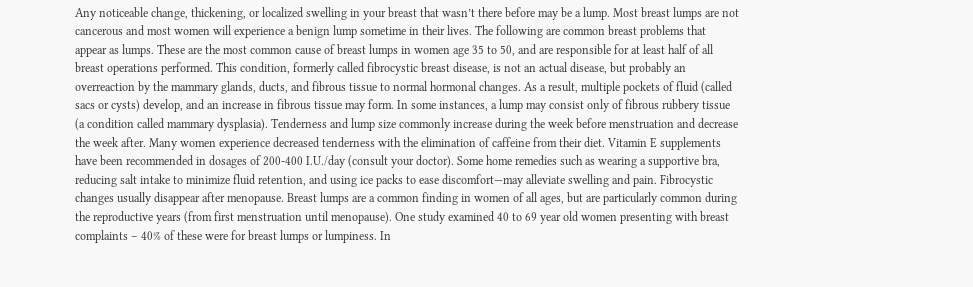Any noticeable change, thickening, or localized swelling in your breast that wasn’t there before may be a lump. Most breast lumps are not cancerous and most women will experience a benign lump sometime in their lives. The following are common breast problems that appear as lumps. These are the most common cause of breast lumps in women age 35 to 50, and are responsible for at least half of all breast operations performed. This condition, formerly called fibrocystic breast disease, is not an actual disease, but probably an overreaction by the mammary glands, ducts, and fibrous tissue to normal hormonal changes. As a result, multiple pockets of fluid (called sacs or cysts) develop, and an increase in fibrous tissue may form. In some instances, a lump may consist only of fibrous rubbery tissue (a condition called mammary dysplasia). Tenderness and lump size commonly increase during the week before menstruation and decrease the week after. Many women experience decreased tenderness with the elimination of caffeine from their diet. Vitamin E supplements have been recommended in dosages of 200-400 I.U./day (consult your doctor). Some home remedies such as wearing a supportive bra, reducing salt intake to minimize fluid retention, and using ice packs to ease discomfort—may alleviate swelling and pain. Fibrocystic changes usually disappear after menopause. Breast lumps are a common finding in women of all ages, but are particularly common during the reproductive years (from first menstruation until menopause). One study examined 40 to 69 year old women presenting with breast complaints – 40% of these were for breast lumps or lumpiness. In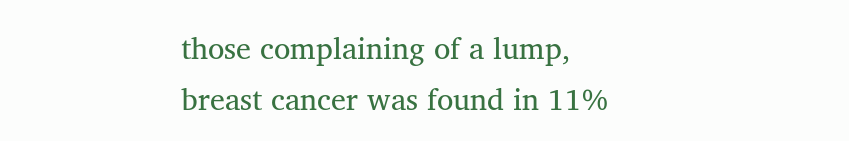those complaining of a lump, breast cancer was found in 11%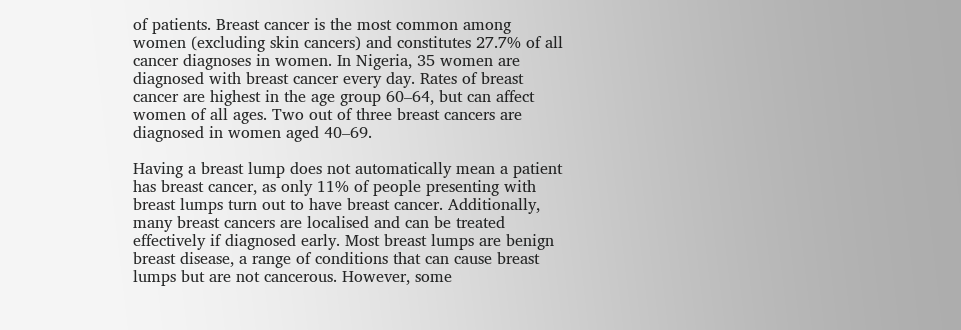of patients. Breast cancer is the most common among women (excluding skin cancers) and constitutes 27.7% of all cancer diagnoses in women. In Nigeria, 35 women are diagnosed with breast cancer every day. Rates of breast cancer are highest in the age group 60–64, but can affect women of all ages. Two out of three breast cancers are diagnosed in women aged 40–69.

Having a breast lump does not automatically mean a patient has breast cancer, as only 11% of people presenting with breast lumps turn out to have breast cancer. Additionally, many breast cancers are localised and can be treated effectively if diagnosed early. Most breast lumps are benign breast disease, a range of conditions that can cause breast lumps but are not cancerous. However, some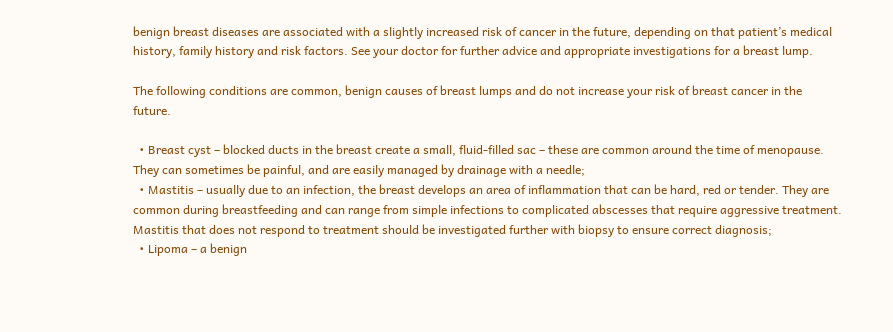benign breast diseases are associated with a slightly increased risk of cancer in the future, depending on that patient’s medical history, family history and risk factors. See your doctor for further advice and appropriate investigations for a breast lump.

The following conditions are common, benign causes of breast lumps and do not increase your risk of breast cancer in the future.

  • Breast cyst – blocked ducts in the breast create a small, fluid-filled sac – these are common around the time of menopause. They can sometimes be painful, and are easily managed by drainage with a needle;
  • Mastitis – usually due to an infection, the breast develops an area of inflammation that can be hard, red or tender. They are common during breastfeeding and can range from simple infections to complicated abscesses that require aggressive treatment. Mastitis that does not respond to treatment should be investigated further with biopsy to ensure correct diagnosis;
  • Lipoma – a benign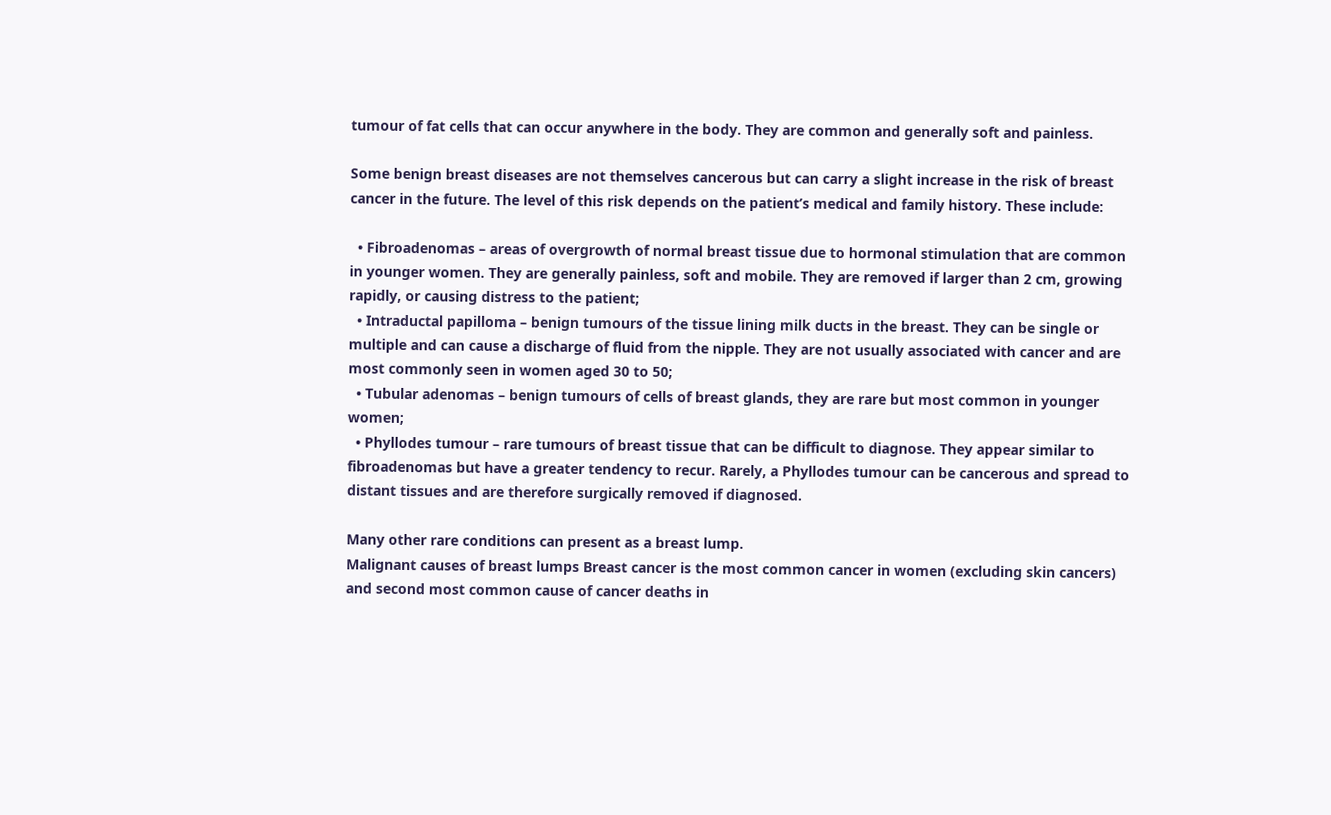tumour of fat cells that can occur anywhere in the body. They are common and generally soft and painless.

Some benign breast diseases are not themselves cancerous but can carry a slight increase in the risk of breast cancer in the future. The level of this risk depends on the patient’s medical and family history. These include:

  • Fibroadenomas – areas of overgrowth of normal breast tissue due to hormonal stimulation that are common in younger women. They are generally painless, soft and mobile. They are removed if larger than 2 cm, growing rapidly, or causing distress to the patient;
  • Intraductal papilloma – benign tumours of the tissue lining milk ducts in the breast. They can be single or multiple and can cause a discharge of fluid from the nipple. They are not usually associated with cancer and are most commonly seen in women aged 30 to 50;
  • Tubular adenomas – benign tumours of cells of breast glands, they are rare but most common in younger women;
  • Phyllodes tumour – rare tumours of breast tissue that can be difficult to diagnose. They appear similar to fibroadenomas but have a greater tendency to recur. Rarely, a Phyllodes tumour can be cancerous and spread to distant tissues and are therefore surgically removed if diagnosed.

Many other rare conditions can present as a breast lump.
Malignant causes of breast lumps Breast cancer is the most common cancer in women (excluding skin cancers) and second most common cause of cancer deaths in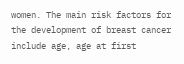women. The main risk factors for the development of breast cancer include age, age at first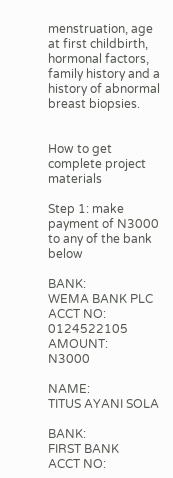menstruation, age at first childbirth, hormonal factors, family history and a history of abnormal breast biopsies.


How to get complete project materials

Step 1: make payment of N3000 to any of the bank below

BANK:                       WEMA BANK PLC
ACCT NO:                  0124522105
AMOUNT:                  N3000

NAME:                       TITUS AYANI SOLA

BANK:                       FIRST BANK
ACCT NO: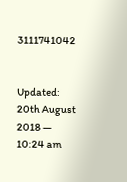3111741042


Updated: 20th August 2018 — 10:24 am